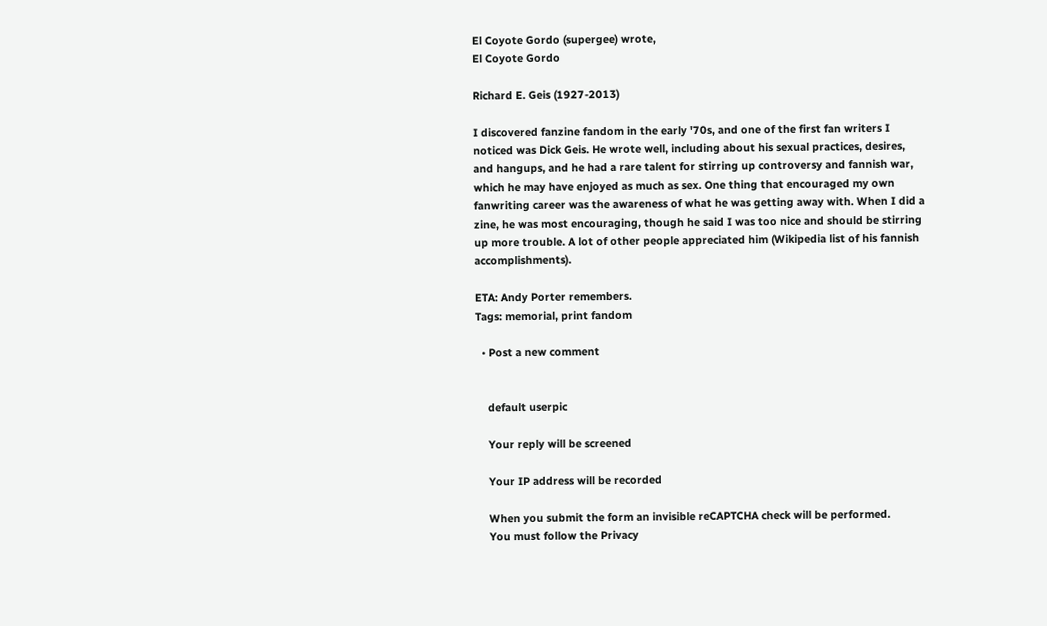El Coyote Gordo (supergee) wrote,
El Coyote Gordo

Richard E. Geis (1927-2013)

I discovered fanzine fandom in the early '70s, and one of the first fan writers I noticed was Dick Geis. He wrote well, including about his sexual practices, desires, and hangups, and he had a rare talent for stirring up controversy and fannish war, which he may have enjoyed as much as sex. One thing that encouraged my own fanwriting career was the awareness of what he was getting away with. When I did a zine, he was most encouraging, though he said I was too nice and should be stirring up more trouble. A lot of other people appreciated him (Wikipedia list of his fannish accomplishments).

ETA: Andy Porter remembers.
Tags: memorial, print fandom

  • Post a new comment


    default userpic

    Your reply will be screened

    Your IP address will be recorded

    When you submit the form an invisible reCAPTCHA check will be performed.
    You must follow the Privacy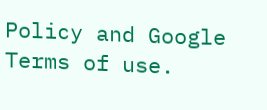Policy and Google Terms of use.